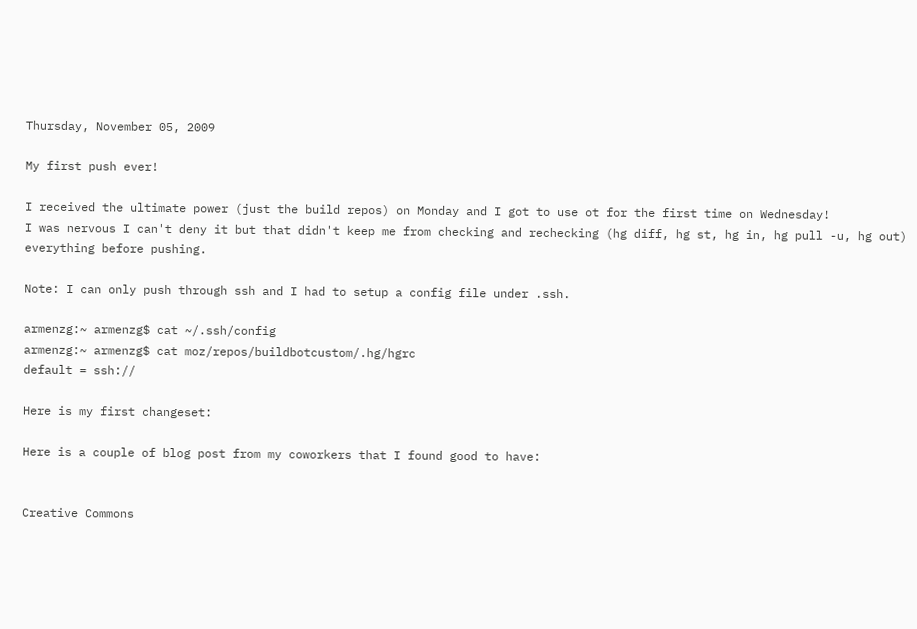Thursday, November 05, 2009

My first push ever!

I received the ultimate power (just the build repos) on Monday and I got to use ot for the first time on Wednesday!
I was nervous I can't deny it but that didn't keep me from checking and rechecking (hg diff, hg st, hg in, hg pull -u, hg out) everything before pushing.

Note: I can only push through ssh and I had to setup a config file under .ssh.

armenzg:~ armenzg$ cat ~/.ssh/config
armenzg:~ armenzg$ cat moz/repos/buildbotcustom/.hg/hgrc
default = ssh://

Here is my first changeset:

Here is a couple of blog post from my coworkers that I found good to have:


Creative Commons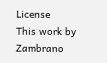License
This work by Zambrano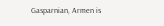Gasparnian, Armen is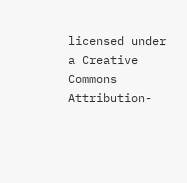licensed under a Creative Commons Attribution-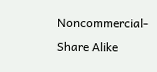Noncommercial-Share Alike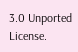3.0 Unported License.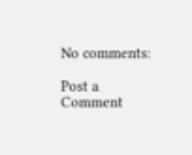No comments:

Post a Comment